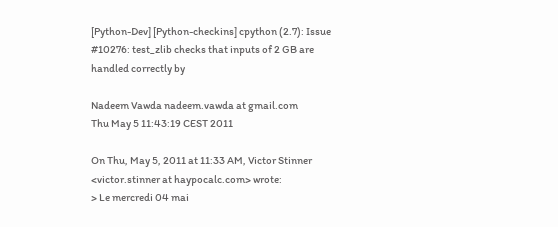[Python-Dev] [Python-checkins] cpython (2.7): Issue #10276: test_zlib checks that inputs of 2 GB are handled correctly by

Nadeem Vawda nadeem.vawda at gmail.com
Thu May 5 11:43:19 CEST 2011

On Thu, May 5, 2011 at 11:33 AM, Victor Stinner
<victor.stinner at haypocalc.com> wrote:
> Le mercredi 04 mai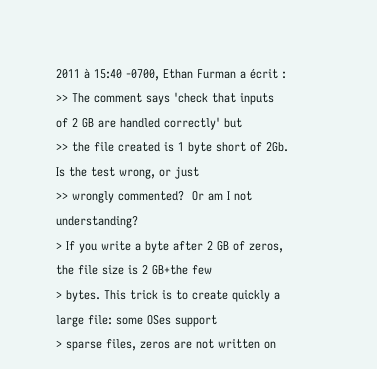2011 à 15:40 -0700, Ethan Furman a écrit :
>> The comment says 'check that inputs of 2 GB are handled correctly' but
>> the file created is 1 byte short of 2Gb.  Is the test wrong, or just
>> wrongly commented?  Or am I not understanding?
> If you write a byte after 2 GB of zeros, the file size is 2 GB+the few
> bytes. This trick is to create quickly a large file: some OSes support
> sparse files, zeros are not written on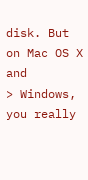disk. But on Mac OS X and
> Windows, you really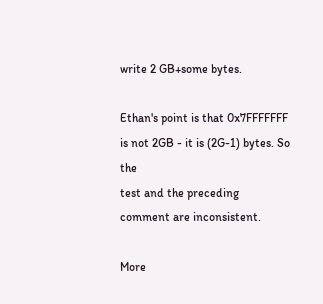write 2 GB+some bytes.

Ethan's point is that 0x7FFFFFFF is not 2GB - it is (2G-1) bytes. So the
test and the preceding comment are inconsistent.

More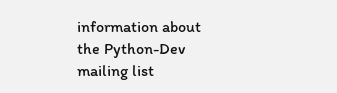information about the Python-Dev mailing list